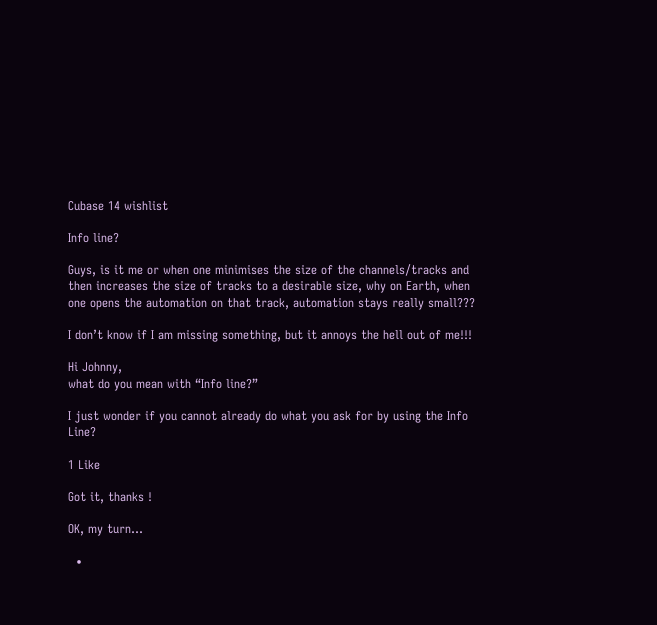Cubase 14 wishlist

Info line?

Guys, is it me or when one minimises the size of the channels/tracks and then increases the size of tracks to a desirable size, why on Earth, when one opens the automation on that track, automation stays really small???

I don’t know if I am missing something, but it annoys the hell out of me!!!

Hi Johnny,
what do you mean with “Info line?”

I just wonder if you cannot already do what you ask for by using the Info Line?

1 Like

Got it, thanks !

OK, my turn…

  •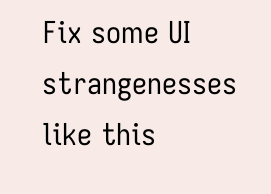Fix some UI strangenesses like this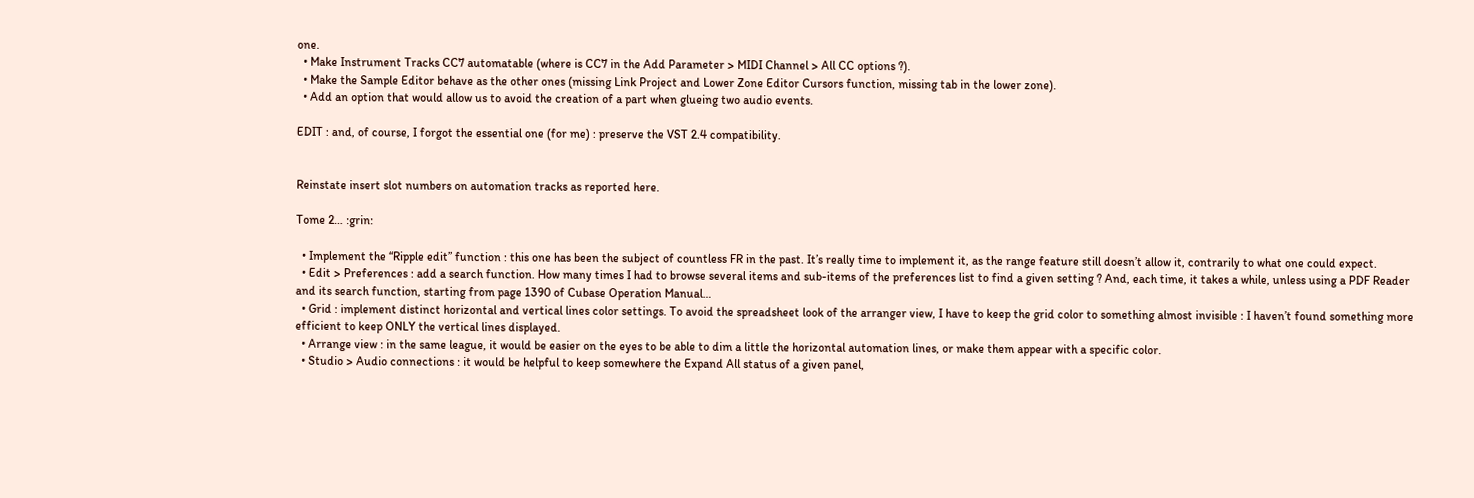one.
  • Make Instrument Tracks CC7 automatable (where is CC7 in the Add Parameter > MIDI Channel > All CC options ?).
  • Make the Sample Editor behave as the other ones (missing Link Project and Lower Zone Editor Cursors function, missing tab in the lower zone).
  • Add an option that would allow us to avoid the creation of a part when glueing two audio events.

EDIT : and, of course, I forgot the essential one (for me) : preserve the VST 2.4 compatibility.


Reinstate insert slot numbers on automation tracks as reported here.

Tome 2… :grin:

  • Implement the “Ripple edit” function : this one has been the subject of countless FR in the past. It’s really time to implement it, as the range feature still doesn’t allow it, contrarily to what one could expect.
  • Edit > Preferences : add a search function. How many times I had to browse several items and sub-items of the preferences list to find a given setting ? And, each time, it takes a while, unless using a PDF Reader and its search function, starting from page 1390 of Cubase Operation Manual…
  • Grid : implement distinct horizontal and vertical lines color settings. To avoid the spreadsheet look of the arranger view, I have to keep the grid color to something almost invisible : I haven’t found something more efficient to keep ONLY the vertical lines displayed.
  • Arrange view : in the same league, it would be easier on the eyes to be able to dim a little the horizontal automation lines, or make them appear with a specific color.
  • Studio > Audio connections : it would be helpful to keep somewhere the Expand All status of a given panel,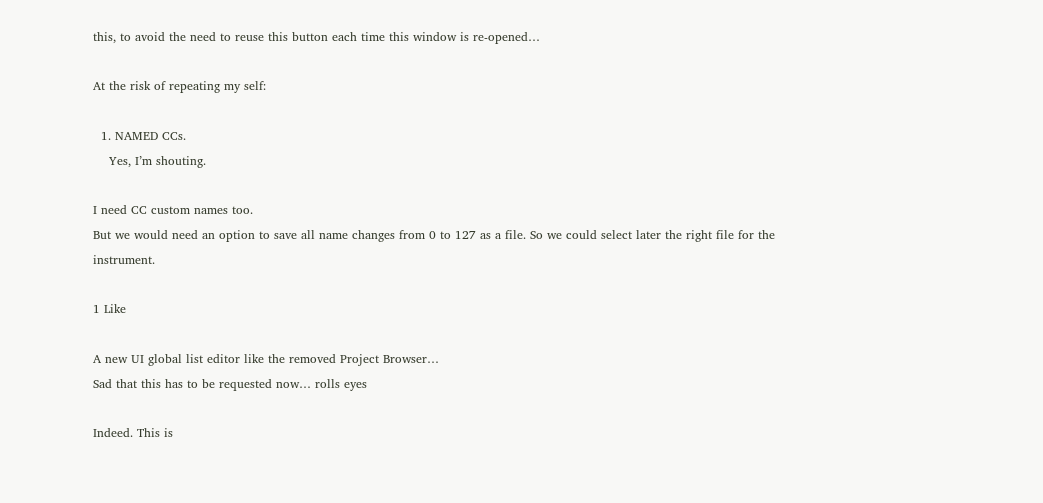this, to avoid the need to reuse this button each time this window is re-opened…

At the risk of repeating my self:

  1. NAMED CCs.
    Yes, I’m shouting.

I need CC custom names too.
But we would need an option to save all name changes from 0 to 127 as a file. So we could select later the right file for the instrument.

1 Like

A new UI global list editor like the removed Project Browser…
Sad that this has to be requested now… rolls eyes

Indeed. This is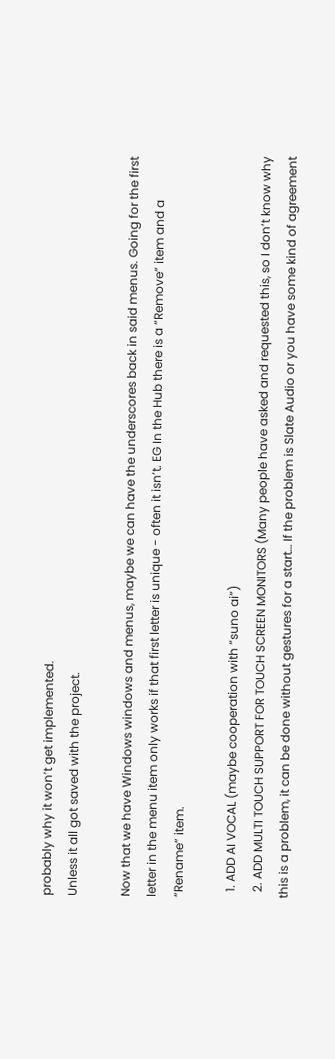probably why it won’t get implemented.
Unless it all got saved with the project.

Now that we have Windows windows and menus, maybe we can have the underscores back in said menus. Going for the first letter in the menu item only works if that first letter is unique - often it isn’t. EG In the Hub there is a “Remove” item and a “Rename” item.

  1. ADD AI VOCAL (maybe cooperation with “suno ai”)
  2. ADD MULTI TOUCH SUPPORT FOR TOUCH SCREEN MONITORS (Many people have asked and requested this, so I don’t know why this is a problem, it can be done without gestures for a start… If the problem is Slate Audio or you have some kind of agreement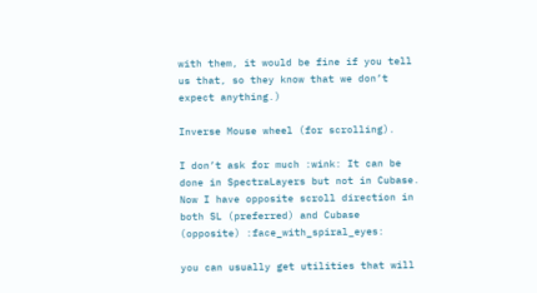with them, it would be fine if you tell us that, so they know that we don’t expect anything.)

Inverse Mouse wheel (for scrolling).

I don’t ask for much :wink: It can be done in SpectraLayers but not in Cubase. Now I have opposite scroll direction in both SL (preferred) and Cubase (opposite) :face_with_spiral_eyes:

you can usually get utilities that will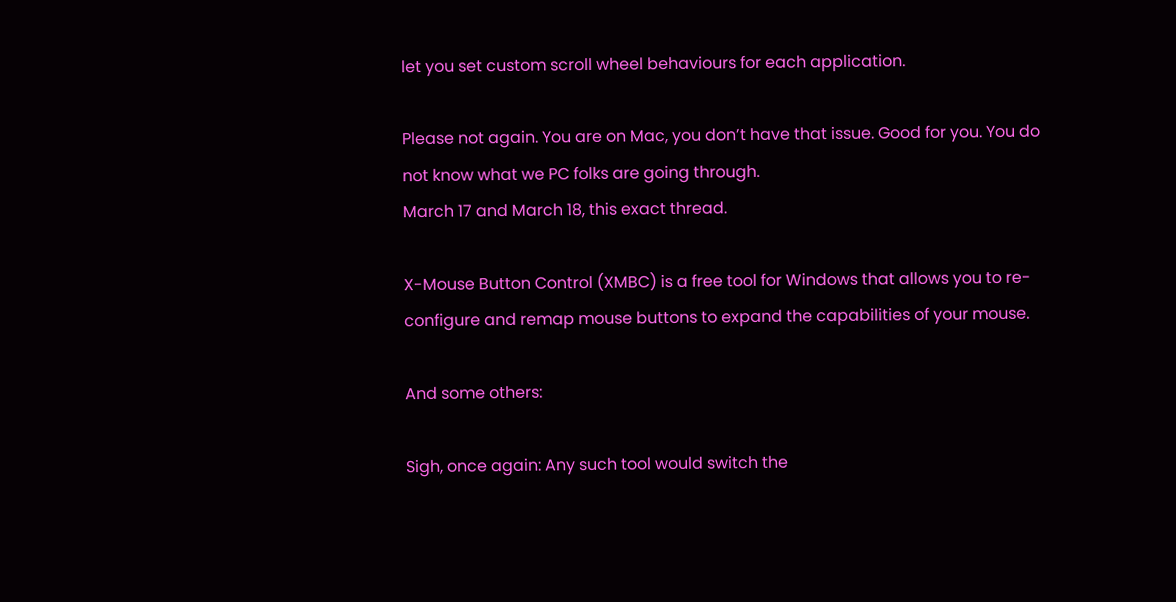let you set custom scroll wheel behaviours for each application.

Please not again. You are on Mac, you don’t have that issue. Good for you. You do not know what we PC folks are going through.
March 17 and March 18, this exact thread.

X-Mouse Button Control (XMBC) is a free tool for Windows that allows you to re-configure and remap mouse buttons to expand the capabilities of your mouse.

And some others:

Sigh, once again: Any such tool would switch the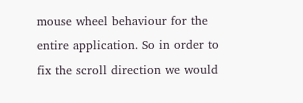mouse wheel behaviour for the entire application. So in order to fix the scroll direction we would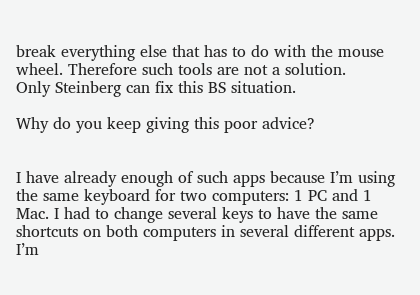break everything else that has to do with the mouse wheel. Therefore such tools are not a solution.
Only Steinberg can fix this BS situation.

Why do you keep giving this poor advice?


I have already enough of such apps because I’m using the same keyboard for two computers: 1 PC and 1 Mac. I had to change several keys to have the same shortcuts on both computers in several different apps.
I’m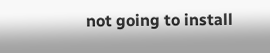not going to install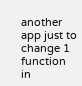another app just to change 1 function in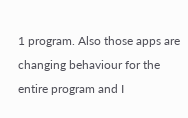1 program. Also those apps are changing behaviour for the entire program and I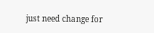just need change for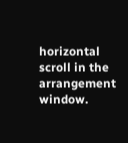horizontal scroll in the arrangement window.